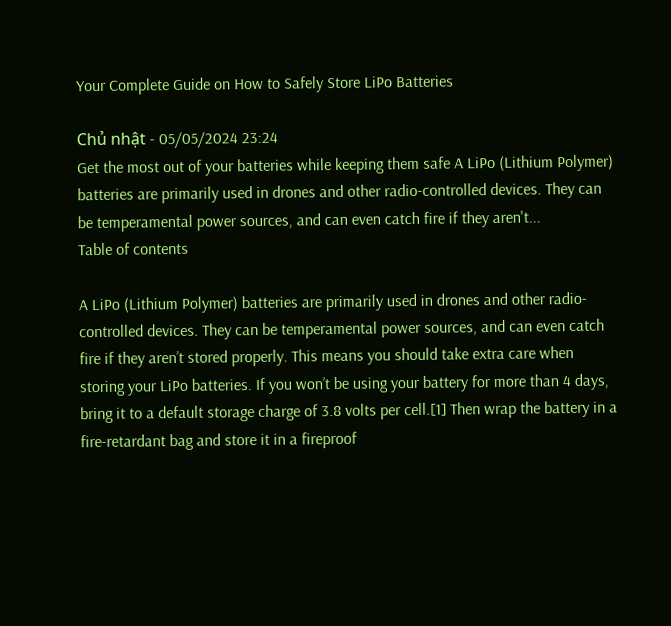Your Complete Guide on How to Safely Store LiPo Batteries

Chủ nhật - 05/05/2024 23:24
Get the most out of your batteries while keeping them safe A LiPo (Lithium Polymer) batteries are primarily used in drones and other radio-controlled devices. They can be temperamental power sources, and can even catch fire if they aren't...
Table of contents

A LiPo (Lithium Polymer) batteries are primarily used in drones and other radio-controlled devices. They can be temperamental power sources, and can even catch fire if they aren’t stored properly. This means you should take extra care when storing your LiPo batteries. If you won’t be using your battery for more than 4 days, bring it to a default storage charge of 3.8 volts per cell.[1] Then wrap the battery in a fire-retardant bag and store it in a fireproof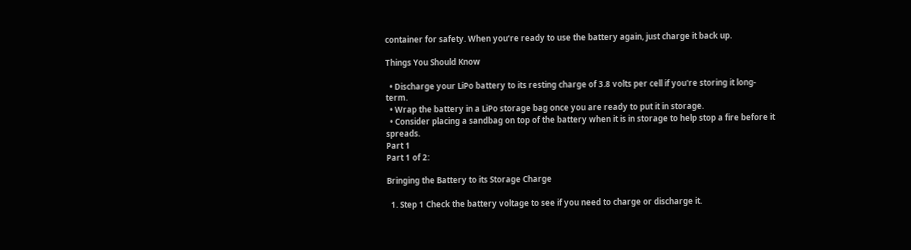container for safety. When you’re ready to use the battery again, just charge it back up.

Things You Should Know

  • Discharge your LiPo battery to its resting charge of 3.8 volts per cell if you're storing it long-term.
  • Wrap the battery in a LiPo storage bag once you are ready to put it in storage.
  • Consider placing a sandbag on top of the battery when it is in storage to help stop a fire before it spreads.
Part 1
Part 1 of 2:

Bringing the Battery to its Storage Charge

  1. Step 1 Check the battery voltage to see if you need to charge or discharge it.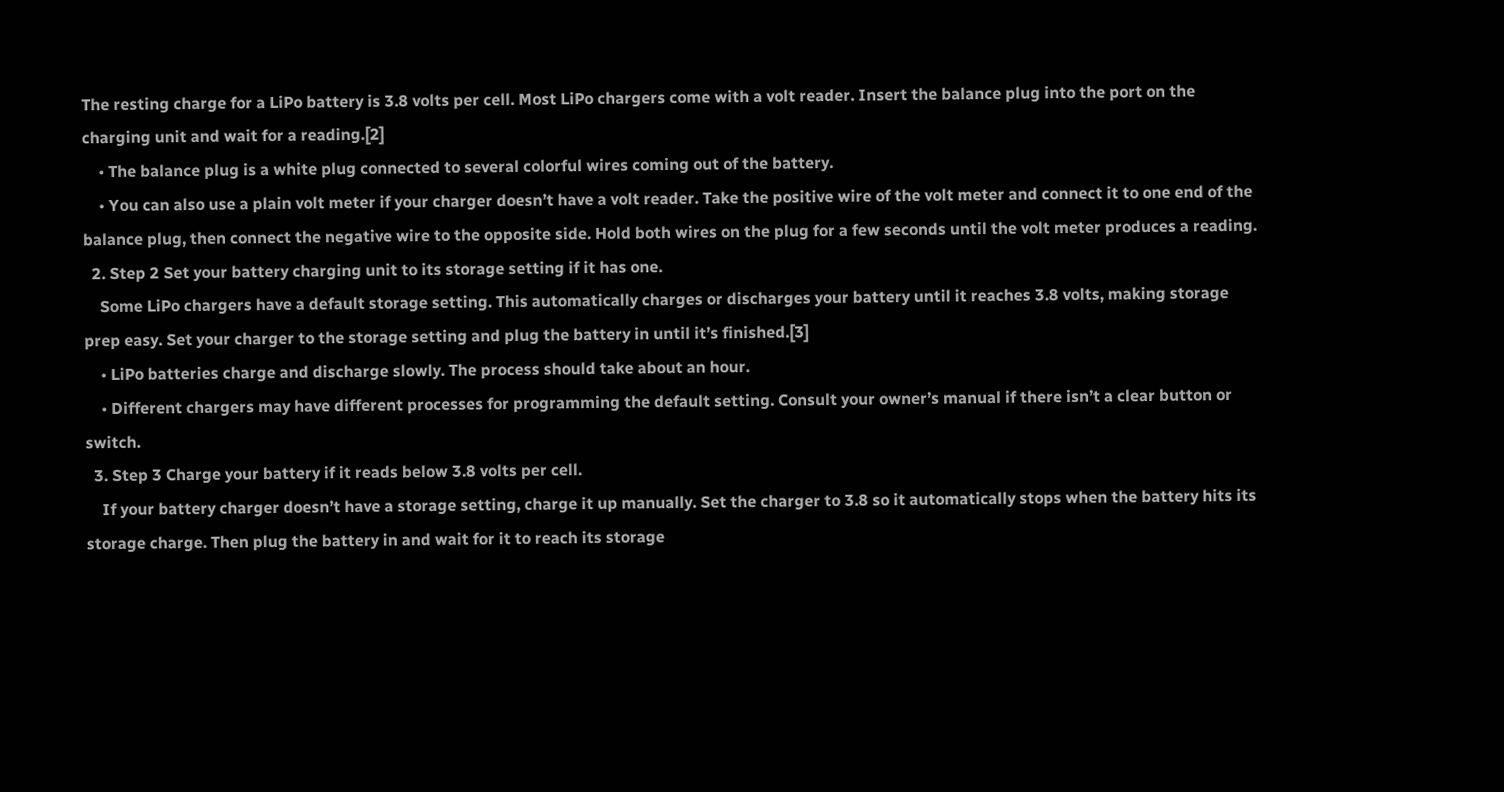The resting charge for a LiPo battery is 3.8 volts per cell. Most LiPo chargers come with a volt reader. Insert the balance plug into the port on the charging unit and wait for a reading.[2]
    • The balance plug is a white plug connected to several colorful wires coming out of the battery.
    • You can also use a plain volt meter if your charger doesn’t have a volt reader. Take the positive wire of the volt meter and connect it to one end of the balance plug, then connect the negative wire to the opposite side. Hold both wires on the plug for a few seconds until the volt meter produces a reading.
  2. Step 2 Set your battery charging unit to its storage setting if it has one.
    Some LiPo chargers have a default storage setting. This automatically charges or discharges your battery until it reaches 3.8 volts, making storage prep easy. Set your charger to the storage setting and plug the battery in until it’s finished.[3]
    • LiPo batteries charge and discharge slowly. The process should take about an hour.
    • Different chargers may have different processes for programming the default setting. Consult your owner’s manual if there isn’t a clear button or switch.
  3. Step 3 Charge your battery if it reads below 3.8 volts per cell.
    If your battery charger doesn’t have a storage setting, charge it up manually. Set the charger to 3.8 so it automatically stops when the battery hits its storage charge. Then plug the battery in and wait for it to reach its storage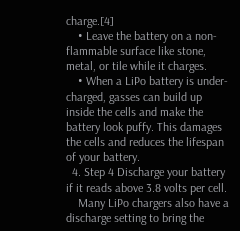charge.[4]
    • Leave the battery on a non-flammable surface like stone, metal, or tile while it charges.
    • When a LiPo battery is under-charged, gasses can build up inside the cells and make the battery look puffy. This damages the cells and reduces the lifespan of your battery.
  4. Step 4 Discharge your battery if it reads above 3.8 volts per cell.
    Many LiPo chargers also have a discharge setting to bring the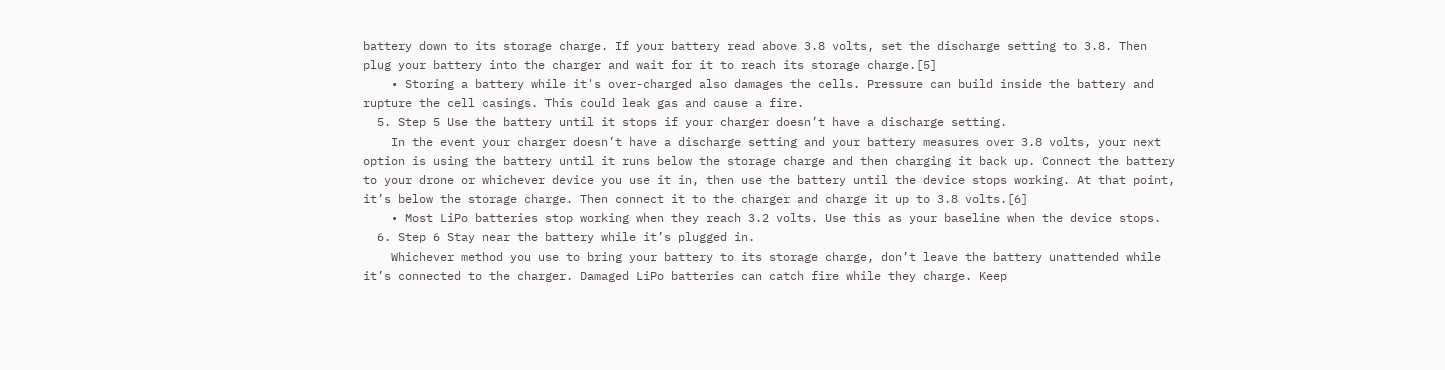battery down to its storage charge. If your battery read above 3.8 volts, set the discharge setting to 3.8. Then plug your battery into the charger and wait for it to reach its storage charge.[5]
    • Storing a battery while it's over-charged also damages the cells. Pressure can build inside the battery and rupture the cell casings. This could leak gas and cause a fire.
  5. Step 5 Use the battery until it stops if your charger doesn’t have a discharge setting.
    In the event your charger doesn’t have a discharge setting and your battery measures over 3.8 volts, your next option is using the battery until it runs below the storage charge and then charging it back up. Connect the battery to your drone or whichever device you use it in, then use the battery until the device stops working. At that point, it’s below the storage charge. Then connect it to the charger and charge it up to 3.8 volts.[6]
    • Most LiPo batteries stop working when they reach 3.2 volts. Use this as your baseline when the device stops.
  6. Step 6 Stay near the battery while it’s plugged in.
    Whichever method you use to bring your battery to its storage charge, don’t leave the battery unattended while it’s connected to the charger. Damaged LiPo batteries can catch fire while they charge. Keep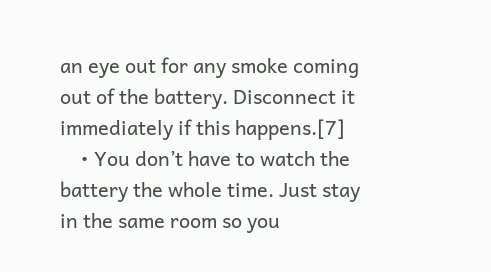an eye out for any smoke coming out of the battery. Disconnect it immediately if this happens.[7]
    • You don’t have to watch the battery the whole time. Just stay in the same room so you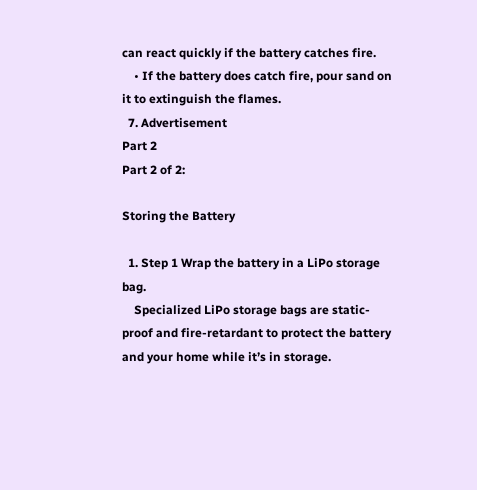can react quickly if the battery catches fire.
    • If the battery does catch fire, pour sand on it to extinguish the flames.
  7. Advertisement
Part 2
Part 2 of 2:

Storing the Battery

  1. Step 1 Wrap the battery in a LiPo storage bag.
    Specialized LiPo storage bags are static-proof and fire-retardant to protect the battery and your home while it’s in storage.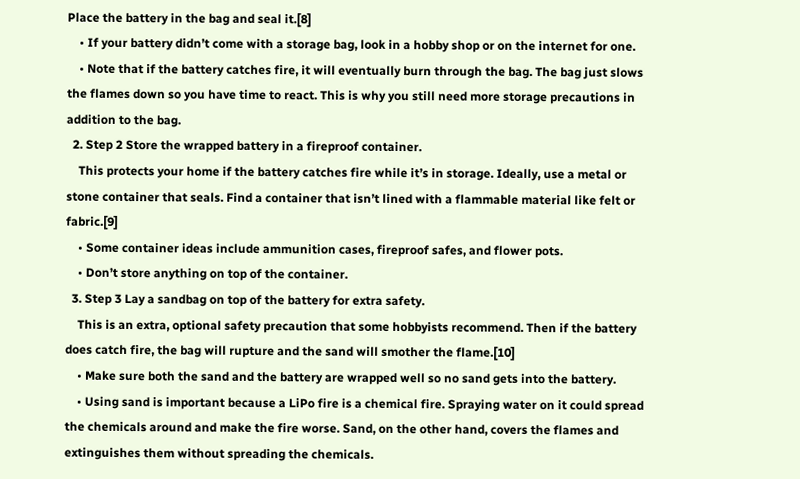Place the battery in the bag and seal it.[8]
    • If your battery didn’t come with a storage bag, look in a hobby shop or on the internet for one.
    • Note that if the battery catches fire, it will eventually burn through the bag. The bag just slows the flames down so you have time to react. This is why you still need more storage precautions in addition to the bag.
  2. Step 2 Store the wrapped battery in a fireproof container.
    This protects your home if the battery catches fire while it’s in storage. Ideally, use a metal or stone container that seals. Find a container that isn’t lined with a flammable material like felt or fabric.[9]
    • Some container ideas include ammunition cases, fireproof safes, and flower pots.
    • Don’t store anything on top of the container.
  3. Step 3 Lay a sandbag on top of the battery for extra safety.
    This is an extra, optional safety precaution that some hobbyists recommend. Then if the battery does catch fire, the bag will rupture and the sand will smother the flame.[10]
    • Make sure both the sand and the battery are wrapped well so no sand gets into the battery.
    • Using sand is important because a LiPo fire is a chemical fire. Spraying water on it could spread the chemicals around and make the fire worse. Sand, on the other hand, covers the flames and extinguishes them without spreading the chemicals.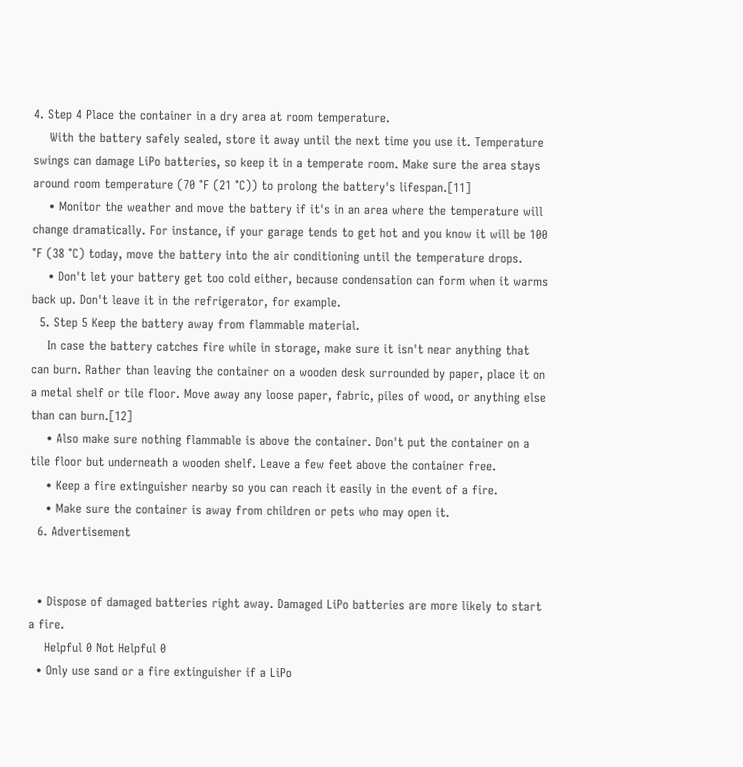4. Step 4 Place the container in a dry area at room temperature.
    With the battery safely sealed, store it away until the next time you use it. Temperature swings can damage LiPo batteries, so keep it in a temperate room. Make sure the area stays around room temperature (70 °F (21 °C)) to prolong the battery's lifespan.[11]
    • Monitor the weather and move the battery if it's in an area where the temperature will change dramatically. For instance, if your garage tends to get hot and you know it will be 100 °F (38 °C) today, move the battery into the air conditioning until the temperature drops.
    • Don't let your battery get too cold either, because condensation can form when it warms back up. Don't leave it in the refrigerator, for example.
  5. Step 5 Keep the battery away from flammable material.
    In case the battery catches fire while in storage, make sure it isn't near anything that can burn. Rather than leaving the container on a wooden desk surrounded by paper, place it on a metal shelf or tile floor. Move away any loose paper, fabric, piles of wood, or anything else than can burn.[12]
    • Also make sure nothing flammable is above the container. Don't put the container on a tile floor but underneath a wooden shelf. Leave a few feet above the container free.
    • Keep a fire extinguisher nearby so you can reach it easily in the event of a fire.
    • Make sure the container is away from children or pets who may open it.
  6. Advertisement


  • Dispose of damaged batteries right away. Damaged LiPo batteries are more likely to start a fire.
    Helpful 0 Not Helpful 0
  • Only use sand or a fire extinguisher if a LiPo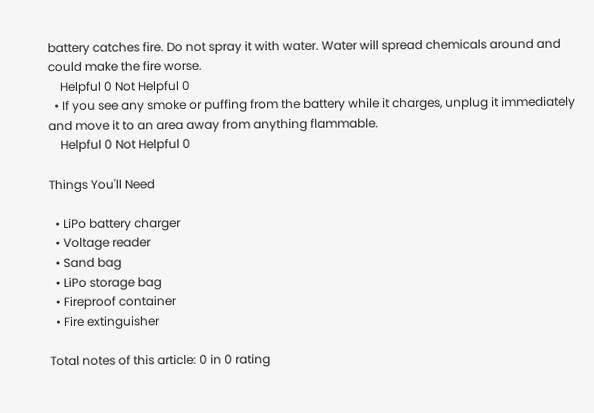battery catches fire. Do not spray it with water. Water will spread chemicals around and could make the fire worse.
    Helpful 0 Not Helpful 0
  • If you see any smoke or puffing from the battery while it charges, unplug it immediately and move it to an area away from anything flammable.
    Helpful 0 Not Helpful 0

Things You'll Need

  • LiPo battery charger
  • Voltage reader
  • Sand bag
  • LiPo storage bag
  • Fireproof container
  • Fire extinguisher

Total notes of this article: 0 in 0 rating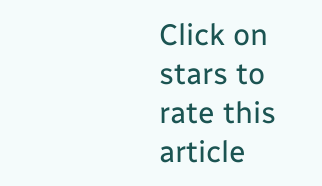Click on stars to rate this article